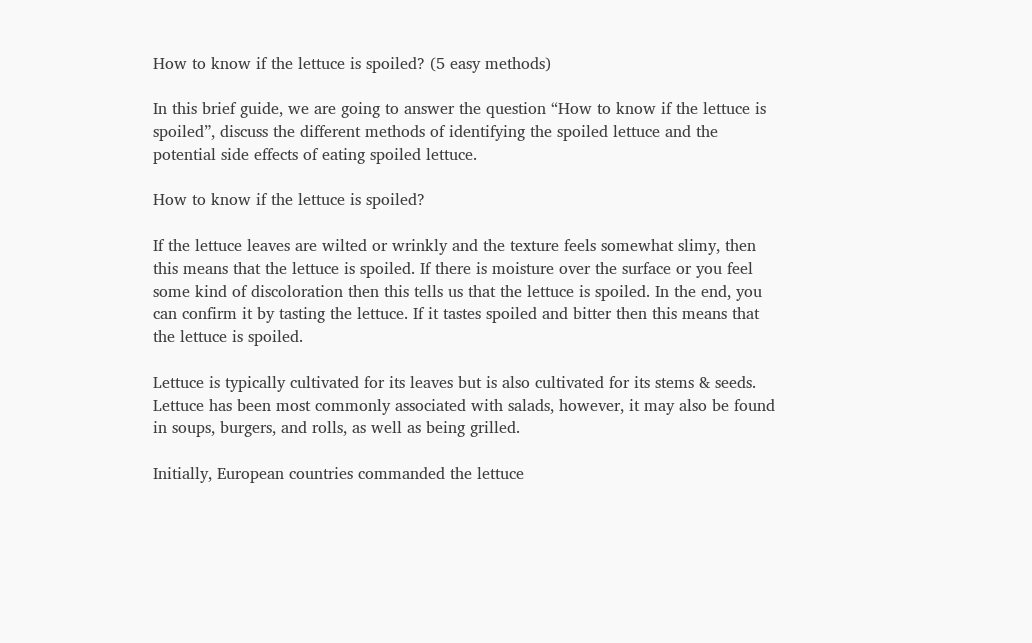How to know if the lettuce is spoiled? (5 easy methods)

In this brief guide, we are going to answer the question “How to know if the lettuce is spoiled”, discuss the different methods of identifying the spoiled lettuce and the potential side effects of eating spoiled lettuce.

How to know if the lettuce is spoiled?

If the lettuce leaves are wilted or wrinkly and the texture feels somewhat slimy, then this means that the lettuce is spoiled. If there is moisture over the surface or you feel some kind of discoloration then this tells us that the lettuce is spoiled. In the end, you can confirm it by tasting the lettuce. If it tastes spoiled and bitter then this means that the lettuce is spoiled.

Lettuce is typically cultivated for its leaves but is also cultivated for its stems & seeds. Lettuce has been most commonly associated with salads, however, it may also be found in soups, burgers, and rolls, as well as being grilled.

Initially, European countries commanded the lettuce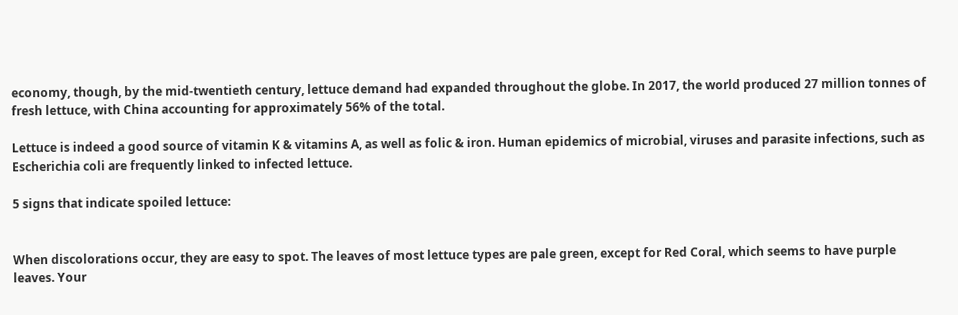economy, though, by the mid-twentieth century, lettuce demand had expanded throughout the globe. In 2017, the world produced 27 million tonnes of fresh lettuce, with China accounting for approximately 56% of the total.

Lettuce is indeed a good source of vitamin K & vitamins A, as well as folic & iron. Human epidemics of microbial, viruses and parasite infections, such as Escherichia coli are frequently linked to infected lettuce.

5 signs that indicate spoiled lettuce:


When discolorations occur, they are easy to spot. The leaves of most lettuce types are pale green, except for Red Coral, which seems to have purple leaves. Your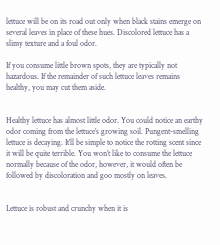lettuce will be on its road out only when black stains emerge on several leaves in place of these hues. Discolored lettuce has a slimy texture and a foul odor.

If you consume little brown spots, they are typically not hazardous. If the remainder of such lettuce leaves remains healthy, you may cut them aside.


Healthy lettuce has almost little odor. You could notice an earthy odor coming from the lettuce’s growing soil. Pungent-smelling lettuce is decaying. It’ll be simple to notice the rotting scent since it will be quite terrible. You won’t like to consume the lettuce normally because of the odor, however, it would often be followed by discoloration and goo mostly on leaves.


Lettuce is robust and crunchy when it is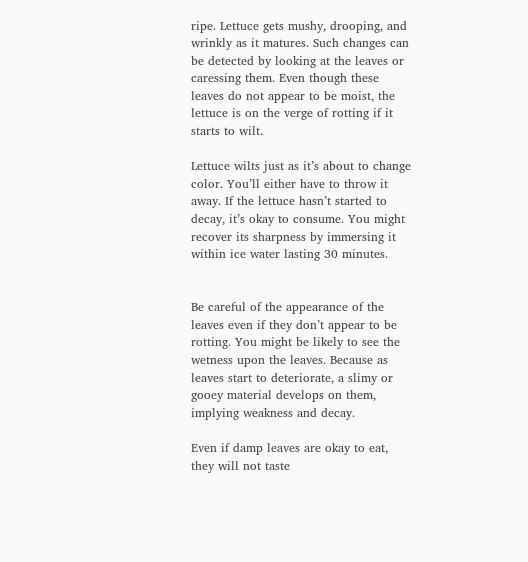ripe. Lettuce gets mushy, drooping, and wrinkly as it matures. Such changes can be detected by looking at the leaves or caressing them. Even though these leaves do not appear to be moist, the lettuce is on the verge of rotting if it starts to wilt.

Lettuce wilts just as it’s about to change color. You’ll either have to throw it away. If the lettuce hasn’t started to decay, it’s okay to consume. You might recover its sharpness by immersing it within ice water lasting 30 minutes.


Be careful of the appearance of the leaves even if they don’t appear to be rotting. You might be likely to see the wetness upon the leaves. Because as leaves start to deteriorate, a slimy or gooey material develops on them, implying weakness and decay.

Even if damp leaves are okay to eat, they will not taste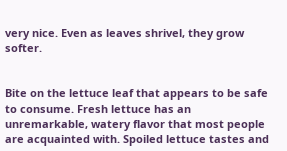very nice. Even as leaves shrivel, they grow softer.


Bite on the lettuce leaf that appears to be safe to consume. Fresh lettuce has an unremarkable, watery flavor that most people are acquainted with. Spoiled lettuce tastes and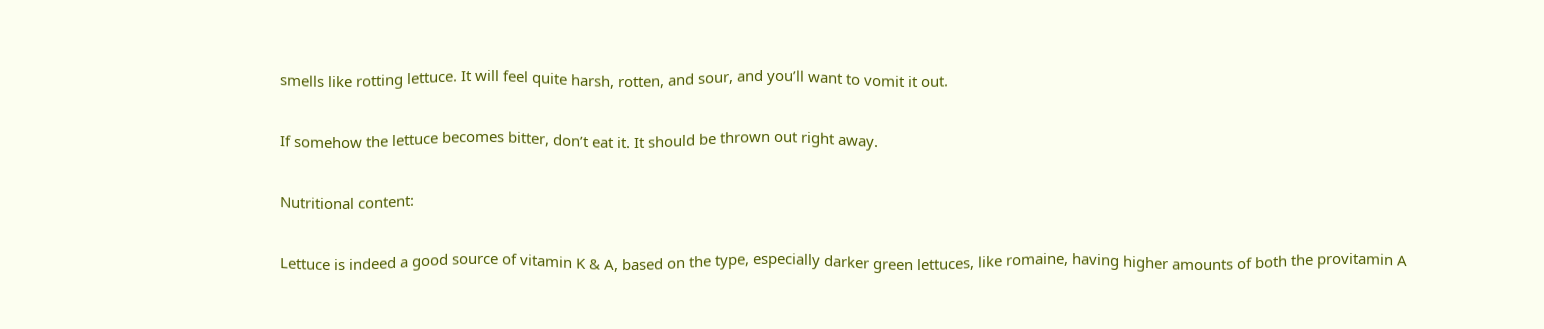smells like rotting lettuce. It will feel quite harsh, rotten, and sour, and you’ll want to vomit it out.

If somehow the lettuce becomes bitter, don’t eat it. It should be thrown out right away.

Nutritional content:

Lettuce is indeed a good source of vitamin K & A, based on the type, especially darker green lettuces, like romaine, having higher amounts of both the provitamin A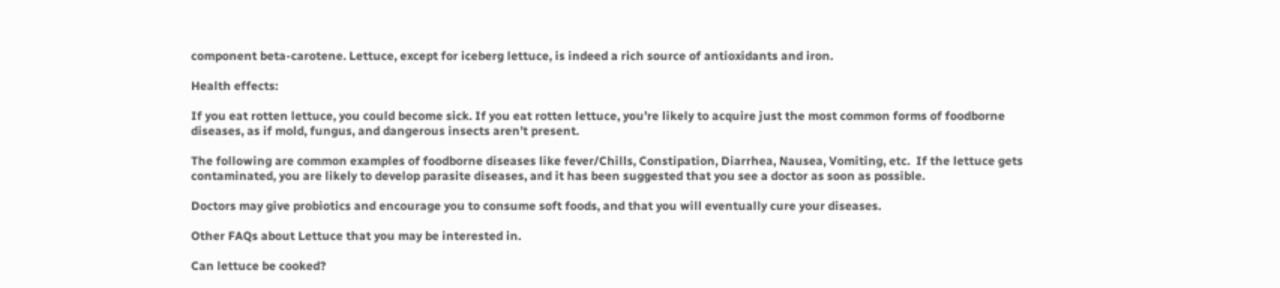component beta-carotene. Lettuce, except for iceberg lettuce, is indeed a rich source of antioxidants and iron.

Health effects:

If you eat rotten lettuce, you could become sick. If you eat rotten lettuce, you’re likely to acquire just the most common forms of foodborne diseases, as if mold, fungus, and dangerous insects aren’t present.

The following are common examples of foodborne diseases like fever/Chills, Constipation, Diarrhea, Nausea, Vomiting, etc.  If the lettuce gets contaminated, you are likely to develop parasite diseases, and it has been suggested that you see a doctor as soon as possible.

Doctors may give probiotics and encourage you to consume soft foods, and that you will eventually cure your diseases.

Other FAQs about Lettuce that you may be interested in.

Can lettuce be cooked?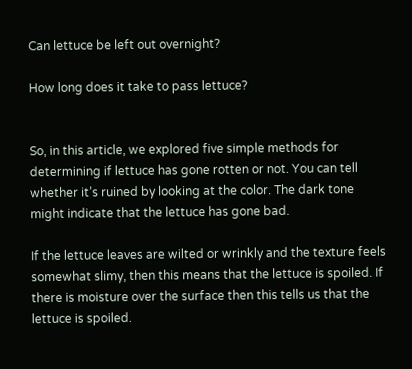Can lettuce be left out overnight?

How long does it take to pass lettuce?


So, in this article, we explored five simple methods for determining if lettuce has gone rotten or not. You can tell whether it’s ruined by looking at the color. The dark tone might indicate that the lettuce has gone bad.

If the lettuce leaves are wilted or wrinkly and the texture feels somewhat slimy, then this means that the lettuce is spoiled. If there is moisture over the surface then this tells us that the lettuce is spoiled.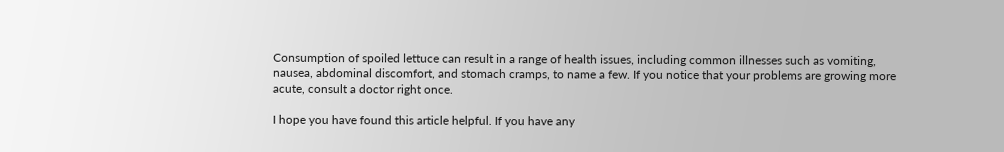Consumption of spoiled lettuce can result in a range of health issues, including common illnesses such as vomiting, nausea, abdominal discomfort, and stomach cramps, to name a few. If you notice that your problems are growing more acute, consult a doctor right once.

I hope you have found this article helpful. If you have any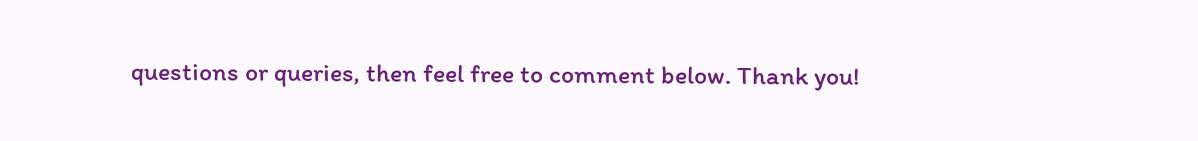questions or queries, then feel free to comment below. Thank you!